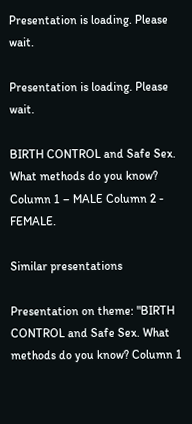Presentation is loading. Please wait.

Presentation is loading. Please wait.

BIRTH CONTROL and Safe Sex. What methods do you know? Column 1 – MALE Column 2 - FEMALE.

Similar presentations

Presentation on theme: "BIRTH CONTROL and Safe Sex. What methods do you know? Column 1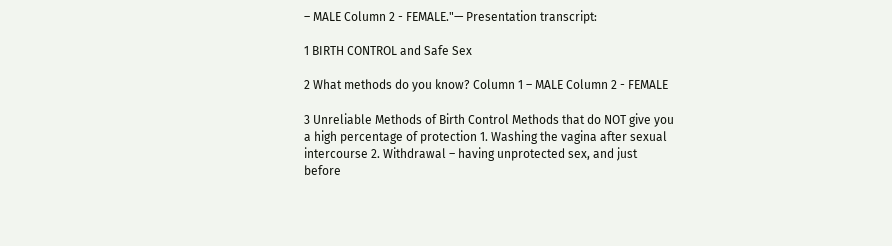– MALE Column 2 - FEMALE."— Presentation transcript:

1 BIRTH CONTROL and Safe Sex

2 What methods do you know? Column 1 – MALE Column 2 - FEMALE

3 Unreliable Methods of Birth Control Methods that do NOT give you a high percentage of protection 1. Washing the vagina after sexual intercourse 2. Withdrawal – having unprotected sex, and just before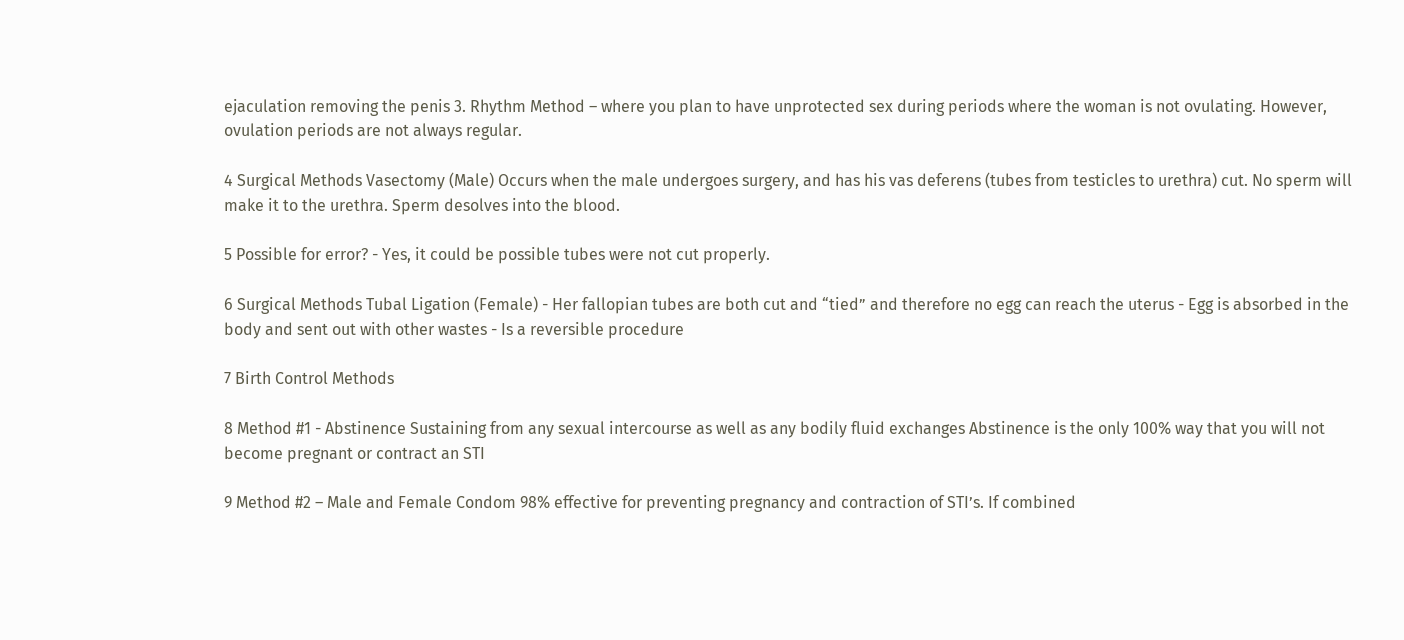ejaculation removing the penis 3. Rhythm Method – where you plan to have unprotected sex during periods where the woman is not ovulating. However, ovulation periods are not always regular.

4 Surgical Methods Vasectomy (Male) Occurs when the male undergoes surgery, and has his vas deferens (tubes from testicles to urethra) cut. No sperm will make it to the urethra. Sperm desolves into the blood.

5 Possible for error? - Yes, it could be possible tubes were not cut properly.

6 Surgical Methods Tubal Ligation (Female) - Her fallopian tubes are both cut and “tied” and therefore no egg can reach the uterus - Egg is absorbed in the body and sent out with other wastes - Is a reversible procedure

7 Birth Control Methods

8 Method #1 - Abstinence Sustaining from any sexual intercourse as well as any bodily fluid exchanges Abstinence is the only 100% way that you will not become pregnant or contract an STI

9 Method #2 – Male and Female Condom 98% effective for preventing pregnancy and contraction of STI’s. If combined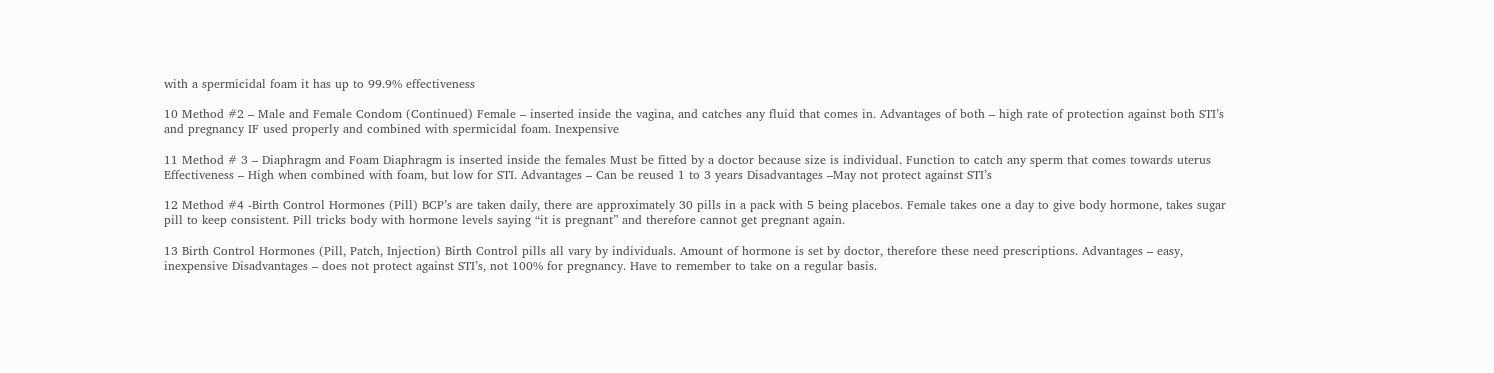with a spermicidal foam it has up to 99.9% effectiveness

10 Method #2 – Male and Female Condom (Continued) Female – inserted inside the vagina, and catches any fluid that comes in. Advantages of both – high rate of protection against both STI’s and pregnancy IF used properly and combined with spermicidal foam. Inexpensive

11 Method # 3 – Diaphragm and Foam Diaphragm is inserted inside the females Must be fitted by a doctor because size is individual. Function to catch any sperm that comes towards uterus Effectiveness – High when combined with foam, but low for STI. Advantages – Can be reused 1 to 3 years Disadvantages –May not protect against STI’s

12 Method #4 -Birth Control Hormones (Pill) BCP’s are taken daily, there are approximately 30 pills in a pack with 5 being placebos. Female takes one a day to give body hormone, takes sugar pill to keep consistent. Pill tricks body with hormone levels saying “it is pregnant” and therefore cannot get pregnant again.

13 Birth Control Hormones (Pill, Patch, Injection) Birth Control pills all vary by individuals. Amount of hormone is set by doctor, therefore these need prescriptions. Advantages – easy, inexpensive Disadvantages – does not protect against STI’s, not 100% for pregnancy. Have to remember to take on a regular basis.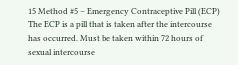15 Method #5 – Emergency Contraceptive Pill (ECP) The ECP is a pill that is taken after the intercourse has occurred. Must be taken within 72 hours of sexual intercourse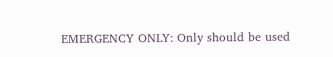EMERGENCY ONLY: Only should be used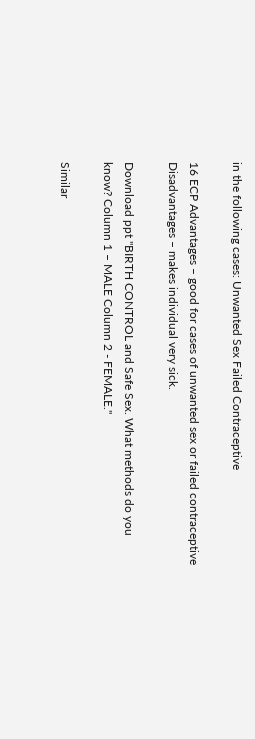in the following cases: Unwanted Sex Failed Contraceptive

16 ECP Advantages – good for cases of unwanted sex or failed contraceptive Disadvantages – makes individual very sick.

Download ppt "BIRTH CONTROL and Safe Sex. What methods do you know? Column 1 – MALE Column 2 - FEMALE."

Similar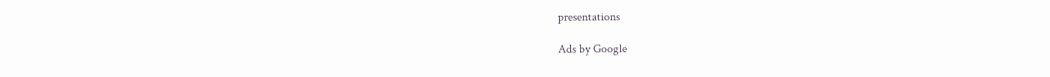presentations

Ads by Google